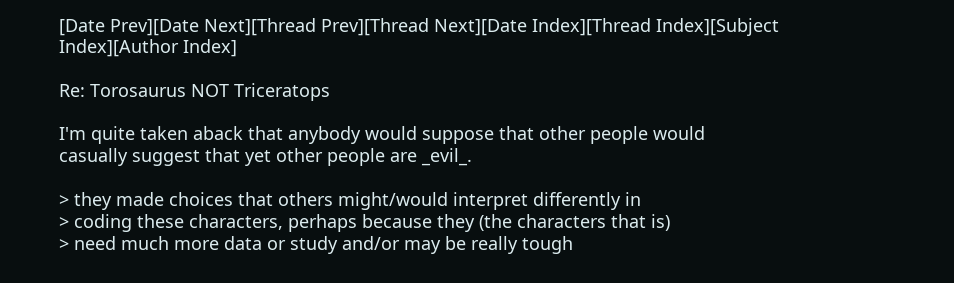[Date Prev][Date Next][Thread Prev][Thread Next][Date Index][Thread Index][Subject Index][Author Index]

Re: Torosaurus NOT Triceratops

I'm quite taken aback that anybody would suppose that other people would
casually suggest that yet other people are _evil_.

> they made choices that others might/would interpret differently in
> coding these characters, perhaps because they (the characters that is)
> need much more data or study and/or may be really tough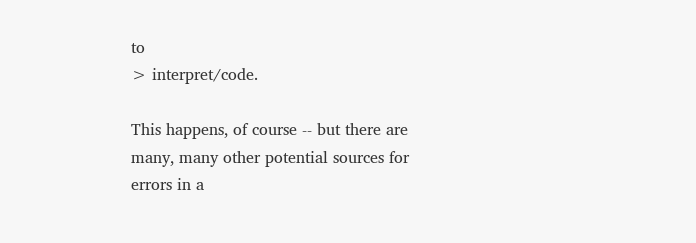to
> interpret/code.

This happens, of course -- but there are many, many other potential sources for
errors in a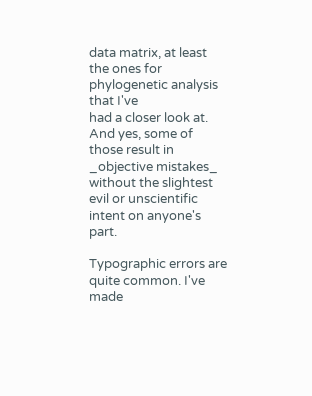data matrix, at least the ones for phylogenetic analysis that I've
had a closer look at. And yes, some of those result in _objective mistakes_
without the slightest evil or unscientific intent on anyone's part.

Typographic errors are quite common. I've made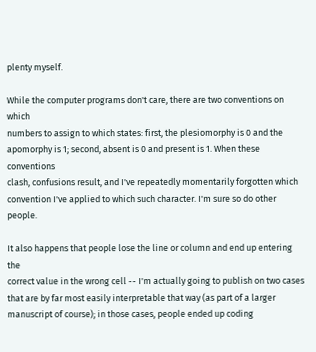plenty myself.

While the computer programs don't care, there are two conventions on which
numbers to assign to which states: first, the plesiomorphy is 0 and the
apomorphy is 1; second, absent is 0 and present is 1. When these conventions
clash, confusions result, and I've repeatedly momentarily forgotten which
convention I've applied to which such character. I'm sure so do other people.

It also happens that people lose the line or column and end up entering the
correct value in the wrong cell -- I'm actually going to publish on two cases
that are by far most easily interpretable that way (as part of a larger
manuscript of course); in those cases, people ended up coding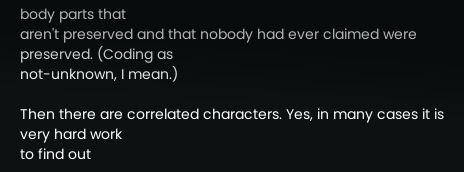body parts that
aren't preserved and that nobody had ever claimed were preserved. (Coding as
not-unknown, I mean.)

Then there are correlated characters. Yes, in many cases it is very hard work
to find out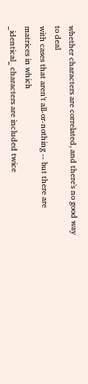whether characters are correlated, and there's no good way to deal
with cases that aren't all-or-nothing -- but there are matrices in which
_identical_ characters are included twice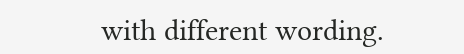with different wording.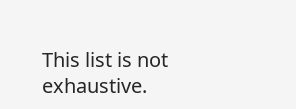This list is not exhaustive.